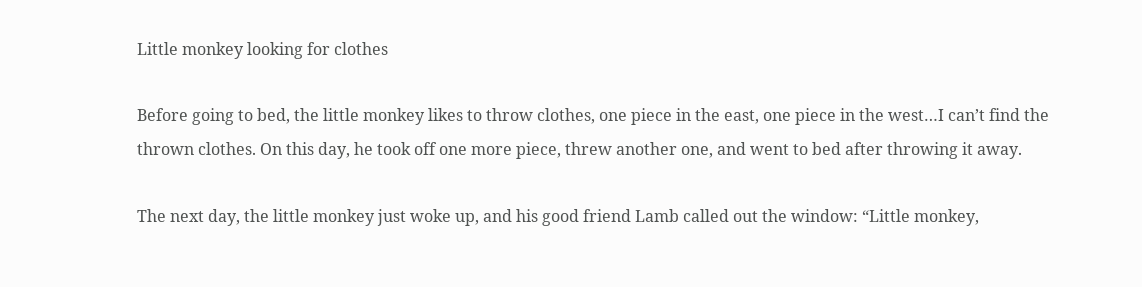Little monkey looking for clothes

Before going to bed, the little monkey likes to throw clothes, one piece in the east, one piece in the west…I can’t find the thrown clothes. On this day, he took off one more piece, threw another one, and went to bed after throwing it away.

The next day, the little monkey just woke up, and his good friend Lamb called out the window: “Little monkey,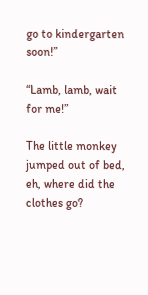go to kindergarten soon!”

“Lamb, lamb, wait for me!”

The little monkey jumped out of bed, eh, where did the clothes go?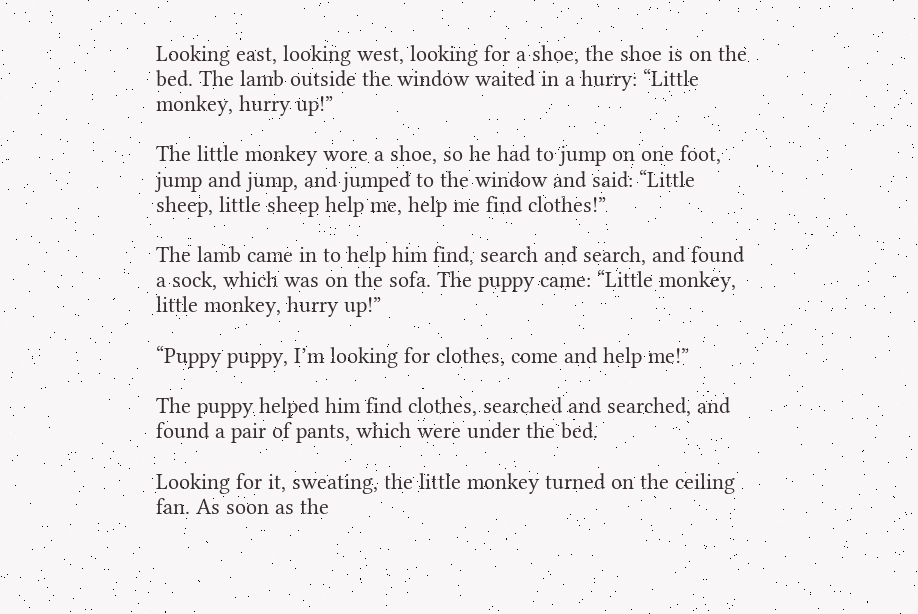Looking east, looking west, looking for a shoe, the shoe is on the bed. The lamb outside the window waited in a hurry: “Little monkey, hurry up!”

The little monkey wore a shoe, so he had to jump on one foot, jump and jump, and jumped to the window and said: “Little sheep, little sheep help me, help me find clothes!”

The lamb came in to help him find, search and search, and found a sock, which was on the sofa. The puppy came: “Little monkey, little monkey, hurry up!”

“Puppy puppy, I’m looking for clothes, come and help me!”

The puppy helped him find clothes, searched and searched, and found a pair of pants, which were under the bed.

Looking for it, sweating, the little monkey turned on the ceiling fan. As soon as the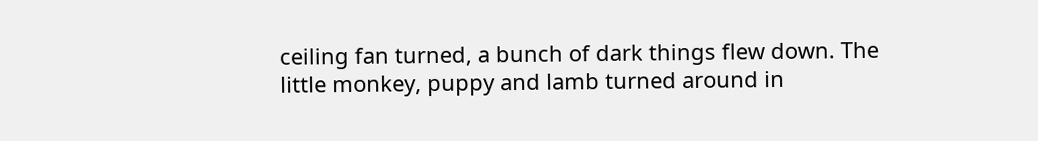ceiling fan turned, a bunch of dark things flew down. The little monkey, puppy and lamb turned around in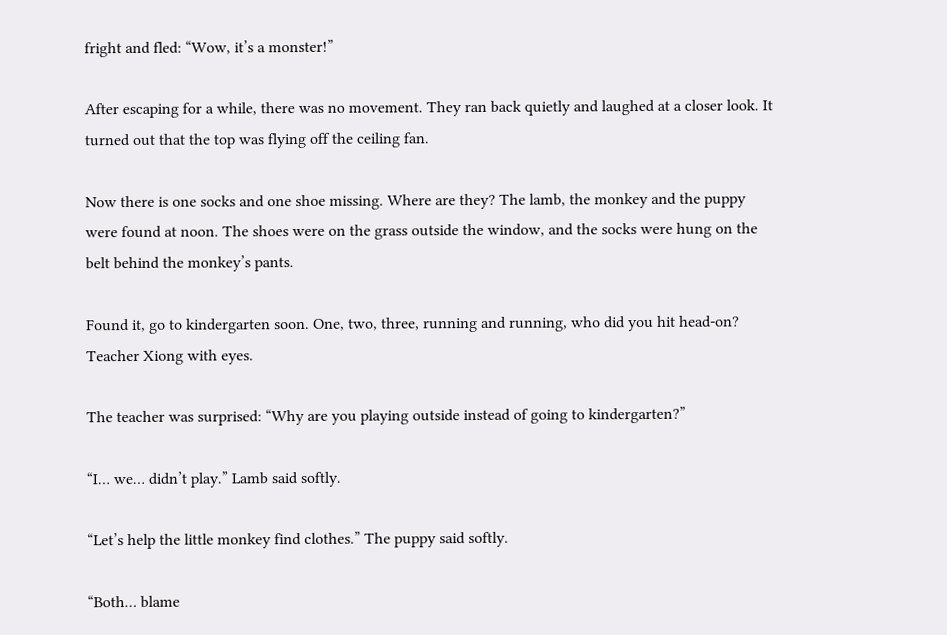fright and fled: “Wow, it’s a monster!”

After escaping for a while, there was no movement. They ran back quietly and laughed at a closer look. It turned out that the top was flying off the ceiling fan.

Now there is one socks and one shoe missing. Where are they? The lamb, the monkey and the puppy were found at noon. The shoes were on the grass outside the window, and the socks were hung on the belt behind the monkey’s pants.

Found it, go to kindergarten soon. One, two, three, running and running, who did you hit head-on? Teacher Xiong with eyes.

The teacher was surprised: “Why are you playing outside instead of going to kindergarten?”

“I… we… didn’t play.” Lamb said softly.

“Let’s help the little monkey find clothes.” The puppy said softly.

“Both… blame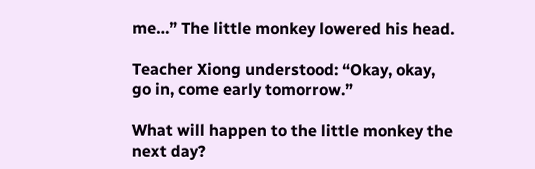me…” The little monkey lowered his head.

Teacher Xiong understood: “Okay, okay, go in, come early tomorrow.”

What will happen to the little monkey the next day?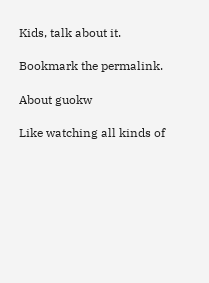Kids, talk about it.

Bookmark the permalink.

About guokw

Like watching all kinds of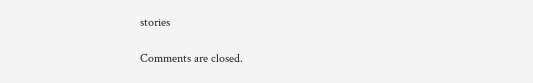stories

Comments are closed.